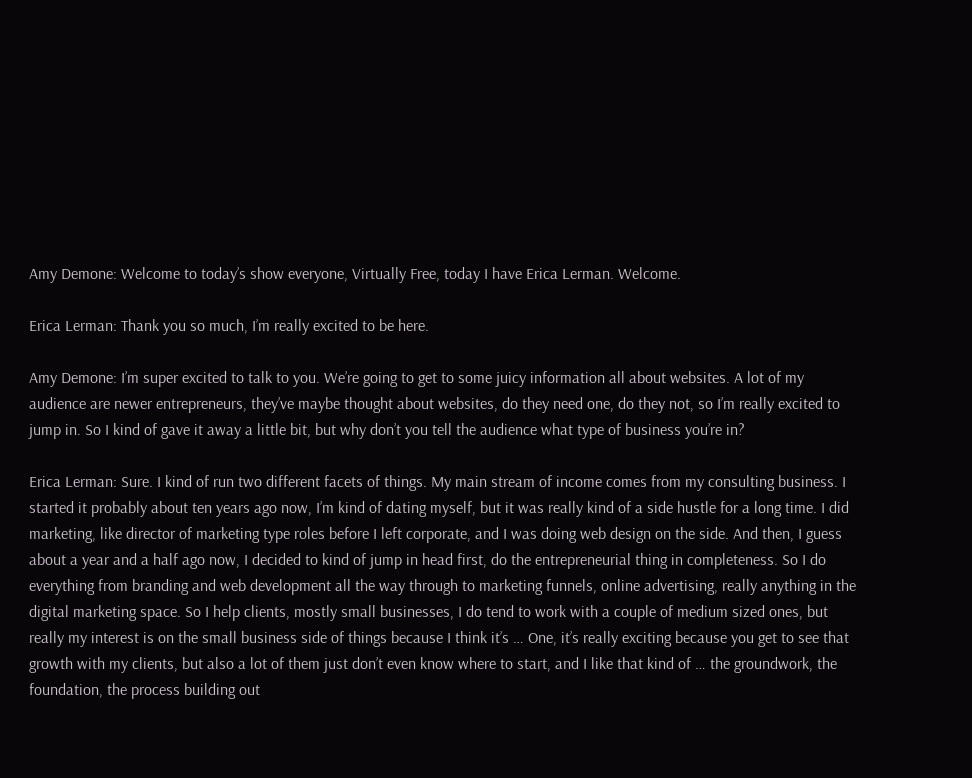Amy Demone: Welcome to today’s show everyone, Virtually Free, today I have Erica Lerman. Welcome.

Erica Lerman: Thank you so much, I’m really excited to be here.

Amy Demone: I’m super excited to talk to you. We’re going to get to some juicy information all about websites. A lot of my audience are newer entrepreneurs, they’ve maybe thought about websites, do they need one, do they not, so I’m really excited to jump in. So I kind of gave it away a little bit, but why don’t you tell the audience what type of business you’re in?

Erica Lerman: Sure. I kind of run two different facets of things. My main stream of income comes from my consulting business. I started it probably about ten years ago now, I’m kind of dating myself, but it was really kind of a side hustle for a long time. I did marketing, like director of marketing type roles before I left corporate, and I was doing web design on the side. And then, I guess about a year and a half ago now, I decided to kind of jump in head first, do the entrepreneurial thing in completeness. So I do everything from branding and web development all the way through to marketing funnels, online advertising, really anything in the digital marketing space. So I help clients, mostly small businesses, I do tend to work with a couple of medium sized ones, but really my interest is on the small business side of things because I think it’s … One, it’s really exciting because you get to see that growth with my clients, but also a lot of them just don’t even know where to start, and I like that kind of … the groundwork, the foundation, the process building out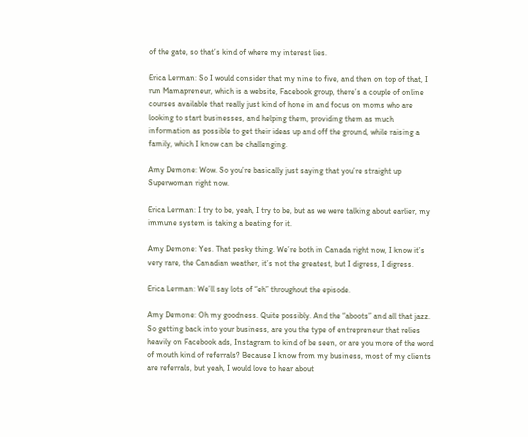of the gate, so that’s kind of where my interest lies.

Erica Lerman: So I would consider that my nine to five, and then on top of that, I run Mamapreneur, which is a website, Facebook group, there’s a couple of online courses available that really just kind of hone in and focus on moms who are looking to start businesses, and helping them, providing them as much information as possible to get their ideas up and off the ground, while raising a family, which I know can be challenging.

Amy Demone: Wow. So you’re basically just saying that you’re straight up Superwoman right now.

Erica Lerman: I try to be, yeah, I try to be, but as we were talking about earlier, my immune system is taking a beating for it.

Amy Demone: Yes. That pesky thing. We’re both in Canada right now, I know it’s very rare, the Canadian weather, it’s not the greatest, but I digress, I digress.

Erica Lerman: We’ll say lots of “eh” throughout the episode.

Amy Demone: Oh my goodness. Quite possibly. And the “aboots” and all that jazz. So getting back into your business, are you the type of entrepreneur that relies heavily on Facebook ads, Instagram to kind of be seen, or are you more of the word of mouth kind of referrals? Because I know from my business, most of my clients are referrals, but yeah, I would love to hear about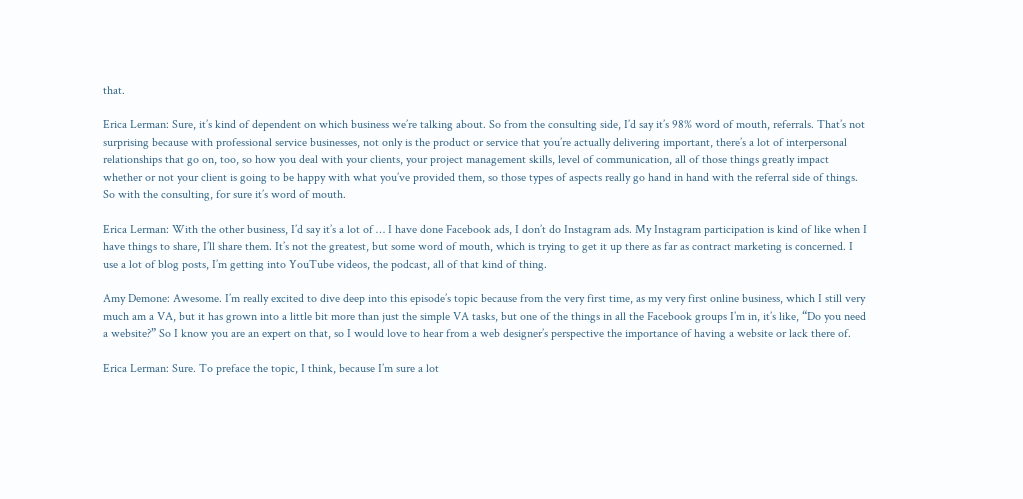that.

Erica Lerman: Sure, it’s kind of dependent on which business we’re talking about. So from the consulting side, I’d say it’s 98% word of mouth, referrals. That’s not surprising because with professional service businesses, not only is the product or service that you’re actually delivering important, there’s a lot of interpersonal relationships that go on, too, so how you deal with your clients, your project management skills, level of communication, all of those things greatly impact whether or not your client is going to be happy with what you’ve provided them, so those types of aspects really go hand in hand with the referral side of things. So with the consulting, for sure it’s word of mouth.

Erica Lerman: With the other business, I’d say it’s a lot of … I have done Facebook ads, I don’t do Instagram ads. My Instagram participation is kind of like when I have things to share, I’ll share them. It’s not the greatest, but some word of mouth, which is trying to get it up there as far as contract marketing is concerned. I use a lot of blog posts, I’m getting into YouTube videos, the podcast, all of that kind of thing.

Amy Demone: Awesome. I’m really excited to dive deep into this episode’s topic because from the very first time, as my very first online business, which I still very much am a VA, but it has grown into a little bit more than just the simple VA tasks, but one of the things in all the Facebook groups I’m in, it’s like, “Do you need a website?” So I know you are an expert on that, so I would love to hear from a web designer’s perspective the importance of having a website or lack there of.

Erica Lerman: Sure. To preface the topic, I think, because I’m sure a lot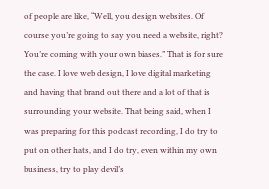of people are like, “Well, you design websites. Of course you’re going to say you need a website, right? You’re coming with your own biases.” That is for sure the case. I love web design, I love digital marketing and having that brand out there and a lot of that is surrounding your website. That being said, when I was preparing for this podcast recording, I do try to put on other hats, and I do try, even within my own business, try to play devil’s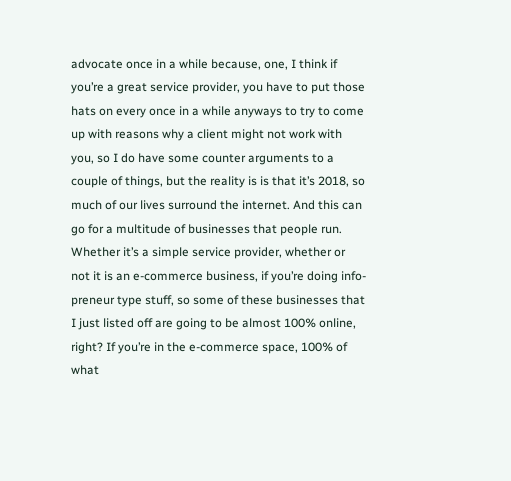advocate once in a while because, one, I think if you’re a great service provider, you have to put those hats on every once in a while anyways to try to come up with reasons why a client might not work with you, so I do have some counter arguments to a couple of things, but the reality is is that it’s 2018, so much of our lives surround the internet. And this can go for a multitude of businesses that people run. Whether it’s a simple service provider, whether or not it is an e-commerce business, if you’re doing info-preneur type stuff, so some of these businesses that I just listed off are going to be almost 100% online, right? If you’re in the e-commerce space, 100% of what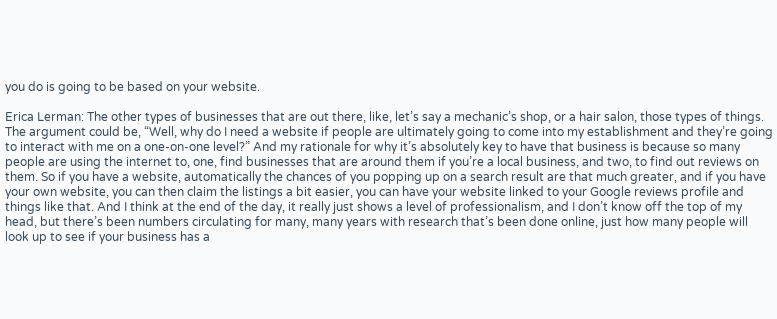you do is going to be based on your website.

Erica Lerman: The other types of businesses that are out there, like, let’s say a mechanic’s shop, or a hair salon, those types of things. The argument could be, “Well, why do I need a website if people are ultimately going to come into my establishment and they’re going to interact with me on a one-on-one level?” And my rationale for why it’s absolutely key to have that business is because so many people are using the internet to, one, find businesses that are around them if you’re a local business, and two, to find out reviews on them. So if you have a website, automatically the chances of you popping up on a search result are that much greater, and if you have your own website, you can then claim the listings a bit easier, you can have your website linked to your Google reviews profile and things like that. And I think at the end of the day, it really just shows a level of professionalism, and I don’t know off the top of my head, but there’s been numbers circulating for many, many years with research that’s been done online, just how many people will look up to see if your business has a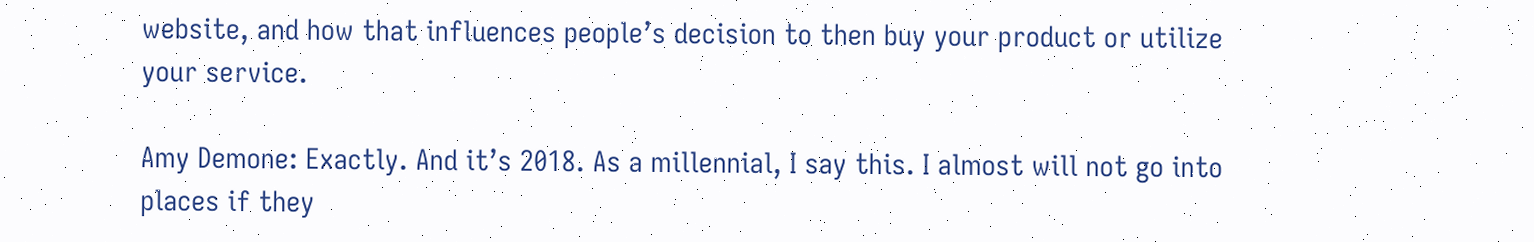website, and how that influences people’s decision to then buy your product or utilize your service.

Amy Demone: Exactly. And it’s 2018. As a millennial, I say this. I almost will not go into places if they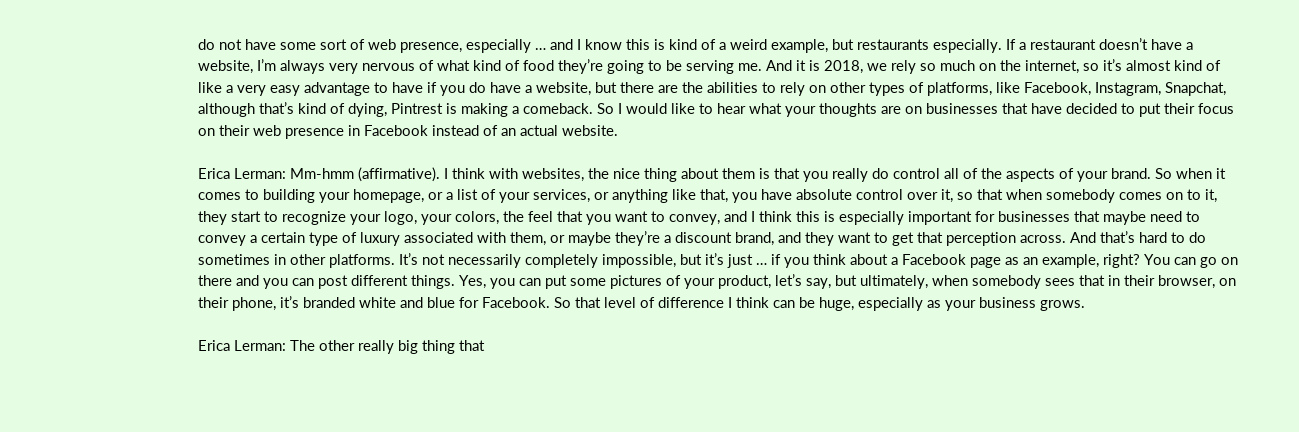do not have some sort of web presence, especially … and I know this is kind of a weird example, but restaurants especially. If a restaurant doesn’t have a website, I’m always very nervous of what kind of food they’re going to be serving me. And it is 2018, we rely so much on the internet, so it’s almost kind of like a very easy advantage to have if you do have a website, but there are the abilities to rely on other types of platforms, like Facebook, Instagram, Snapchat, although that’s kind of dying, Pintrest is making a comeback. So I would like to hear what your thoughts are on businesses that have decided to put their focus on their web presence in Facebook instead of an actual website.

Erica Lerman: Mm-hmm (affirmative). I think with websites, the nice thing about them is that you really do control all of the aspects of your brand. So when it comes to building your homepage, or a list of your services, or anything like that, you have absolute control over it, so that when somebody comes on to it, they start to recognize your logo, your colors, the feel that you want to convey, and I think this is especially important for businesses that maybe need to convey a certain type of luxury associated with them, or maybe they’re a discount brand, and they want to get that perception across. And that’s hard to do sometimes in other platforms. It’s not necessarily completely impossible, but it’s just … if you think about a Facebook page as an example, right? You can go on there and you can post different things. Yes, you can put some pictures of your product, let’s say, but ultimately, when somebody sees that in their browser, on their phone, it’s branded white and blue for Facebook. So that level of difference I think can be huge, especially as your business grows.

Erica Lerman: The other really big thing that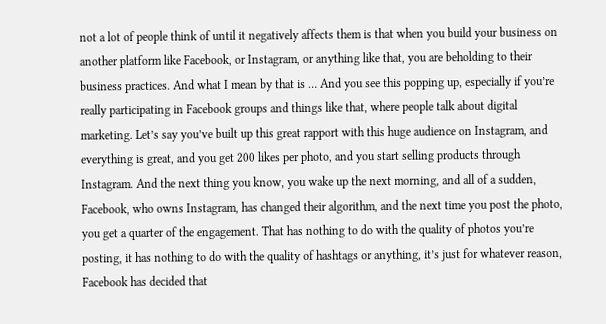not a lot of people think of until it negatively affects them is that when you build your business on another platform like Facebook, or Instagram, or anything like that, you are beholding to their business practices. And what I mean by that is … And you see this popping up, especially if you’re really participating in Facebook groups and things like that, where people talk about digital marketing. Let’s say you’ve built up this great rapport with this huge audience on Instagram, and everything is great, and you get 200 likes per photo, and you start selling products through Instagram. And the next thing you know, you wake up the next morning, and all of a sudden, Facebook, who owns Instagram, has changed their algorithm, and the next time you post the photo, you get a quarter of the engagement. That has nothing to do with the quality of photos you’re posting, it has nothing to do with the quality of hashtags or anything, it’s just for whatever reason, Facebook has decided that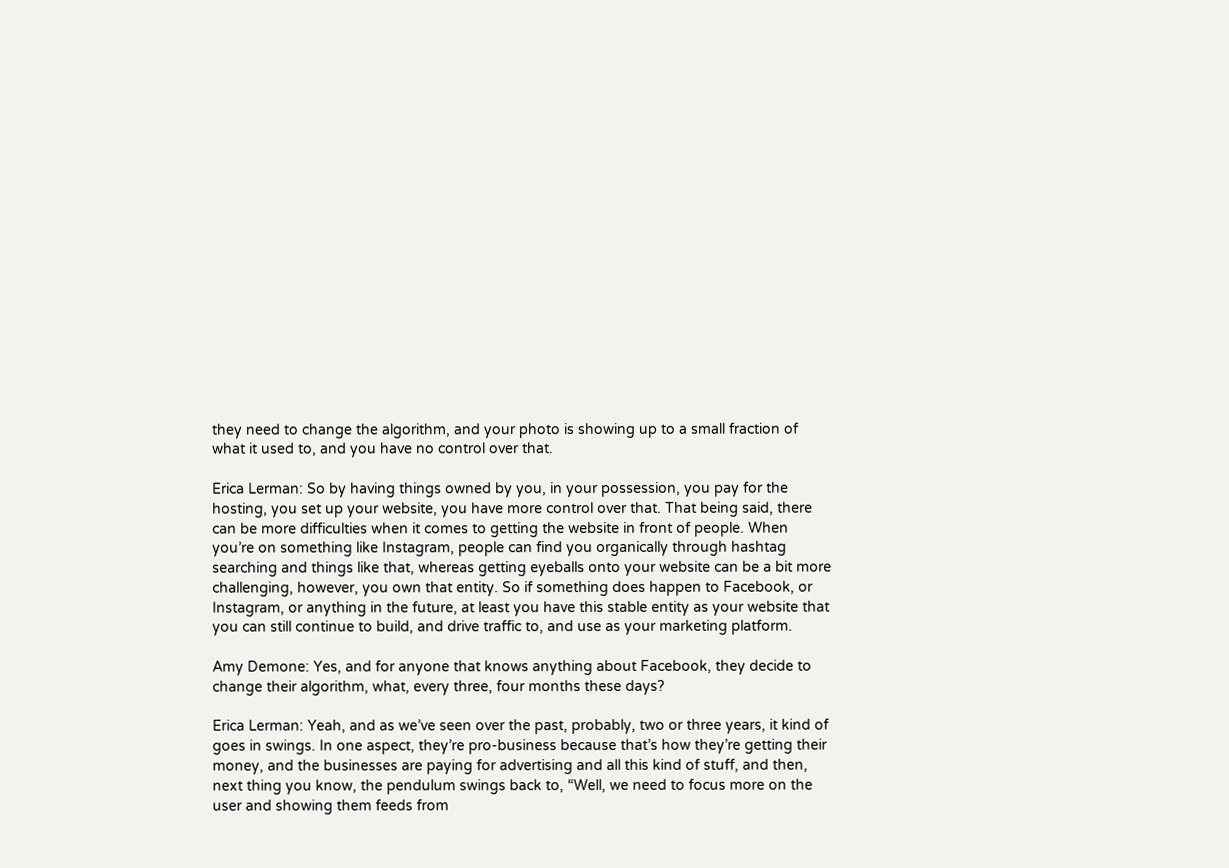they need to change the algorithm, and your photo is showing up to a small fraction of what it used to, and you have no control over that.

Erica Lerman: So by having things owned by you, in your possession, you pay for the hosting, you set up your website, you have more control over that. That being said, there can be more difficulties when it comes to getting the website in front of people. When you’re on something like Instagram, people can find you organically through hashtag searching and things like that, whereas getting eyeballs onto your website can be a bit more challenging, however, you own that entity. So if something does happen to Facebook, or Instagram, or anything in the future, at least you have this stable entity as your website that you can still continue to build, and drive traffic to, and use as your marketing platform.

Amy Demone: Yes, and for anyone that knows anything about Facebook, they decide to change their algorithm, what, every three, four months these days?

Erica Lerman: Yeah, and as we’ve seen over the past, probably, two or three years, it kind of goes in swings. In one aspect, they’re pro-business because that’s how they’re getting their money, and the businesses are paying for advertising and all this kind of stuff, and then, next thing you know, the pendulum swings back to, “Well, we need to focus more on the user and showing them feeds from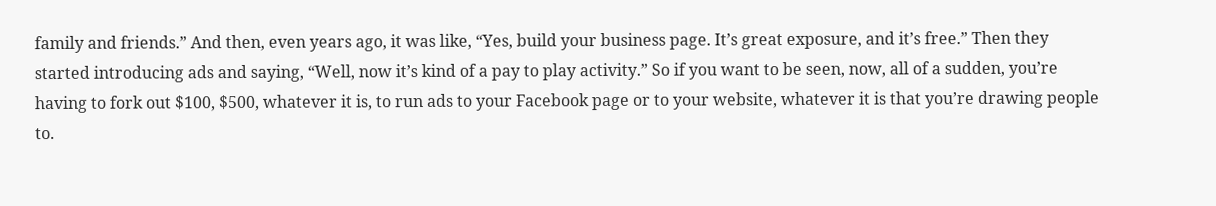family and friends.” And then, even years ago, it was like, “Yes, build your business page. It’s great exposure, and it’s free.” Then they started introducing ads and saying, “Well, now it’s kind of a pay to play activity.” So if you want to be seen, now, all of a sudden, you’re having to fork out $100, $500, whatever it is, to run ads to your Facebook page or to your website, whatever it is that you’re drawing people to.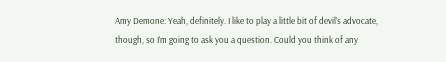Amy Demone: Yeah, definitely. I like to play a little bit of devil’s advocate, though, so I’m going to ask you a question. Could you think of any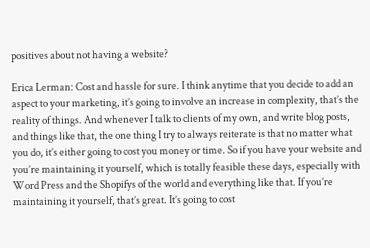positives about not having a website?

Erica Lerman: Cost and hassle for sure. I think anytime that you decide to add an aspect to your marketing, it’s going to involve an increase in complexity, that’s the reality of things. And whenever I talk to clients of my own, and write blog posts, and things like that, the one thing I try to always reiterate is that no matter what you do, it’s either going to cost you money or time. So if you have your website and you’re maintaining it yourself, which is totally feasible these days, especially with Word Press and the Shopifys of the world and everything like that. If you’re maintaining it yourself, that’s great. It’s going to cost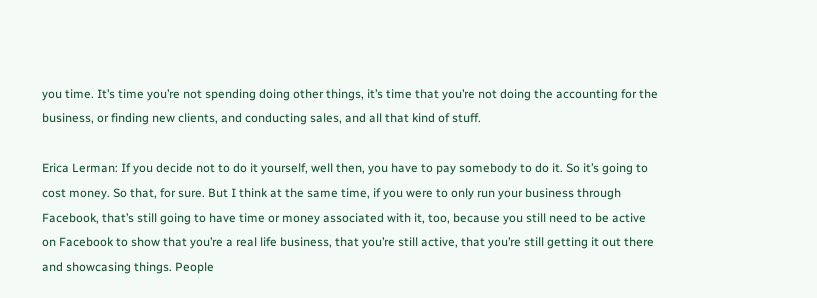you time. It’s time you’re not spending doing other things, it’s time that you’re not doing the accounting for the business, or finding new clients, and conducting sales, and all that kind of stuff.

Erica Lerman: If you decide not to do it yourself, well then, you have to pay somebody to do it. So it’s going to cost money. So that, for sure. But I think at the same time, if you were to only run your business through Facebook, that’s still going to have time or money associated with it, too, because you still need to be active on Facebook to show that you’re a real life business, that you’re still active, that you’re still getting it out there and showcasing things. People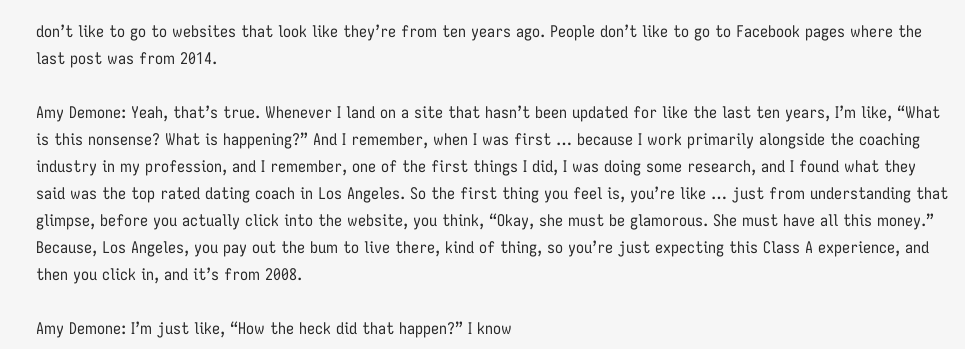don’t like to go to websites that look like they’re from ten years ago. People don’t like to go to Facebook pages where the last post was from 2014.

Amy Demone: Yeah, that’s true. Whenever I land on a site that hasn’t been updated for like the last ten years, I’m like, “What is this nonsense? What is happening?” And I remember, when I was first … because I work primarily alongside the coaching industry in my profession, and I remember, one of the first things I did, I was doing some research, and I found what they said was the top rated dating coach in Los Angeles. So the first thing you feel is, you’re like … just from understanding that glimpse, before you actually click into the website, you think, “Okay, she must be glamorous. She must have all this money.” Because, Los Angeles, you pay out the bum to live there, kind of thing, so you’re just expecting this Class A experience, and then you click in, and it’s from 2008.

Amy Demone: I’m just like, “How the heck did that happen?” I know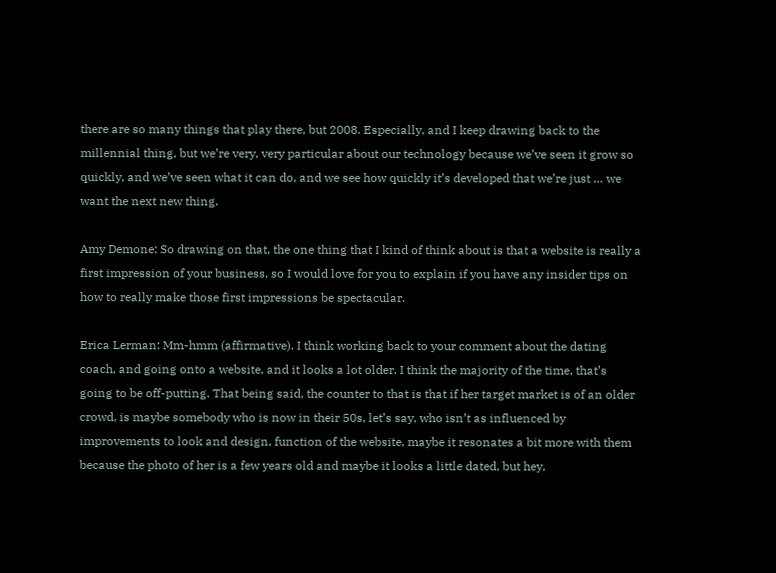there are so many things that play there, but 2008. Especially, and I keep drawing back to the millennial thing, but we’re very, very particular about our technology because we’ve seen it grow so quickly, and we’ve seen what it can do, and we see how quickly it’s developed that we’re just … we want the next new thing.

Amy Demone: So drawing on that, the one thing that I kind of think about is that a website is really a first impression of your business, so I would love for you to explain if you have any insider tips on how to really make those first impressions be spectacular.

Erica Lerman: Mm-hmm (affirmative). I think working back to your comment about the dating coach, and going onto a website, and it looks a lot older. I think the majority of the time, that’s going to be off-putting. That being said, the counter to that is that if her target market is of an older crowd, is maybe somebody who is now in their 50s, let’s say, who isn’t as influenced by improvements to look and design, function of the website, maybe it resonates a bit more with them because the photo of her is a few years old and maybe it looks a little dated, but hey,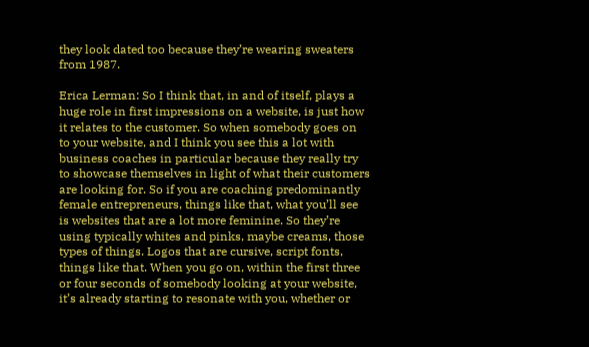they look dated too because they’re wearing sweaters from 1987.

Erica Lerman: So I think that, in and of itself, plays a huge role in first impressions on a website, is just how it relates to the customer. So when somebody goes on to your website, and I think you see this a lot with business coaches in particular because they really try to showcase themselves in light of what their customers are looking for. So if you are coaching predominantly female entrepreneurs, things like that, what you’ll see is websites that are a lot more feminine. So they’re using typically whites and pinks, maybe creams, those types of things. Logos that are cursive, script fonts, things like that. When you go on, within the first three or four seconds of somebody looking at your website, it’s already starting to resonate with you, whether or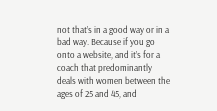not that’s in a good way or in a bad way. Because if you go onto a website, and it’s for a coach that predominantly deals with women between the ages of 25 and 45, and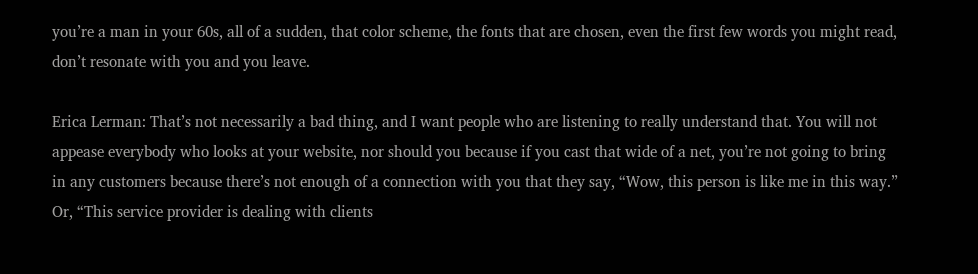you’re a man in your 60s, all of a sudden, that color scheme, the fonts that are chosen, even the first few words you might read, don’t resonate with you and you leave.

Erica Lerman: That’s not necessarily a bad thing, and I want people who are listening to really understand that. You will not appease everybody who looks at your website, nor should you because if you cast that wide of a net, you’re not going to bring in any customers because there’s not enough of a connection with you that they say, “Wow, this person is like me in this way.” Or, “This service provider is dealing with clients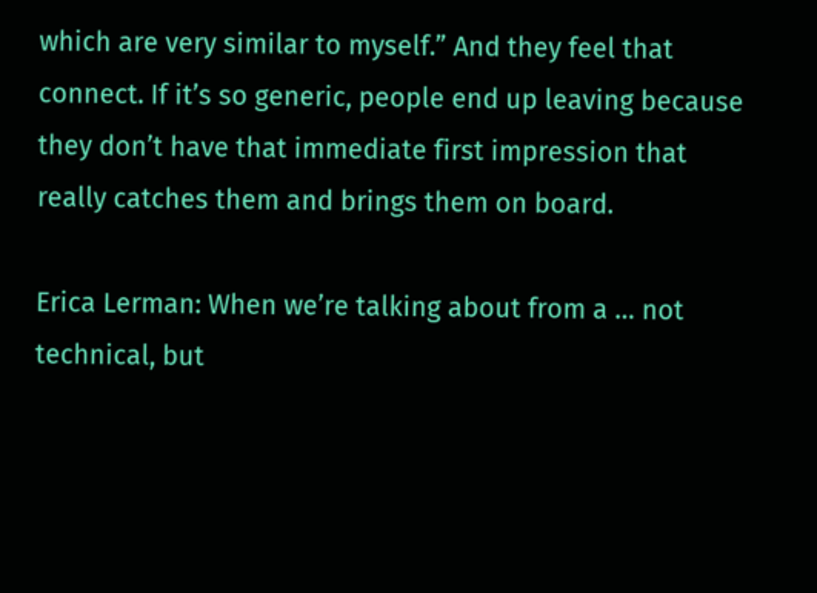which are very similar to myself.” And they feel that connect. If it’s so generic, people end up leaving because they don’t have that immediate first impression that really catches them and brings them on board.

Erica Lerman: When we’re talking about from a … not technical, but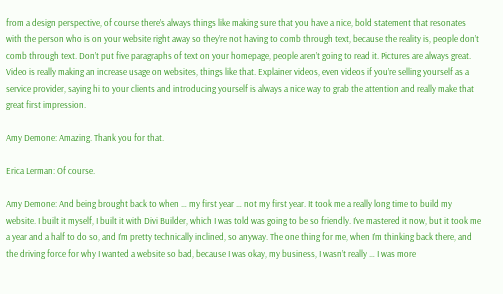from a design perspective, of course there’s always things like making sure that you have a nice, bold statement that resonates with the person who is on your website right away so they’re not having to comb through text, because the reality is, people don’t comb through text. Don’t put five paragraphs of text on your homepage, people aren’t going to read it. Pictures are always great. Video is really making an increase usage on websites, things like that. Explainer videos, even videos if you’re selling yourself as a service provider, saying hi to your clients and introducing yourself is always a nice way to grab the attention and really make that great first impression.

Amy Demone: Amazing. Thank you for that.

Erica Lerman: Of course.

Amy Demone: And being brought back to when … my first year … not my first year. It took me a really long time to build my website. I built it myself, I built it with Divi Builder, which I was told was going to be so friendly. I’ve mastered it now, but it took me a year and a half to do so, and I’m pretty technically inclined, so anyway. The one thing for me, when I’m thinking back there, and the driving force for why I wanted a website so bad, because I was okay, my business, I wasn’t really … I was more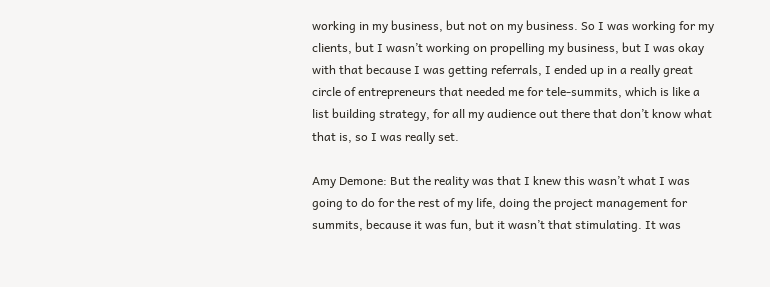working in my business, but not on my business. So I was working for my clients, but I wasn’t working on propelling my business, but I was okay with that because I was getting referrals, I ended up in a really great circle of entrepreneurs that needed me for tele-summits, which is like a list building strategy, for all my audience out there that don’t know what that is, so I was really set.

Amy Demone: But the reality was that I knew this wasn’t what I was going to do for the rest of my life, doing the project management for summits, because it was fun, but it wasn’t that stimulating. It was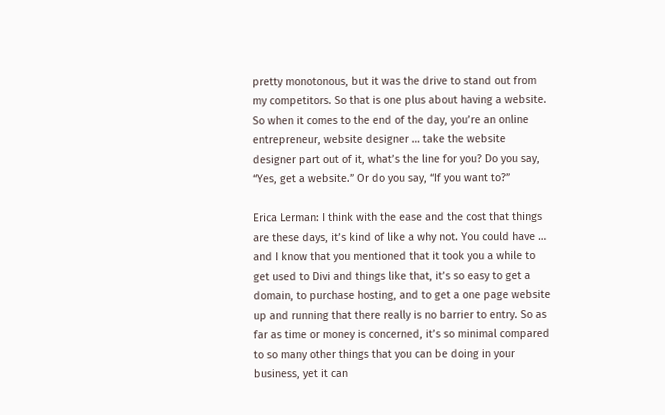pretty monotonous, but it was the drive to stand out from my competitors. So that is one plus about having a website. So when it comes to the end of the day, you’re an online entrepreneur, website designer … take the website designer part out of it, what’s the line for you? Do you say, “Yes, get a website.” Or do you say, “If you want to?”

Erica Lerman: I think with the ease and the cost that things are these days, it’s kind of like a why not. You could have … and I know that you mentioned that it took you a while to get used to Divi and things like that, it’s so easy to get a domain, to purchase hosting, and to get a one page website up and running that there really is no barrier to entry. So as far as time or money is concerned, it’s so minimal compared to so many other things that you can be doing in your business, yet it can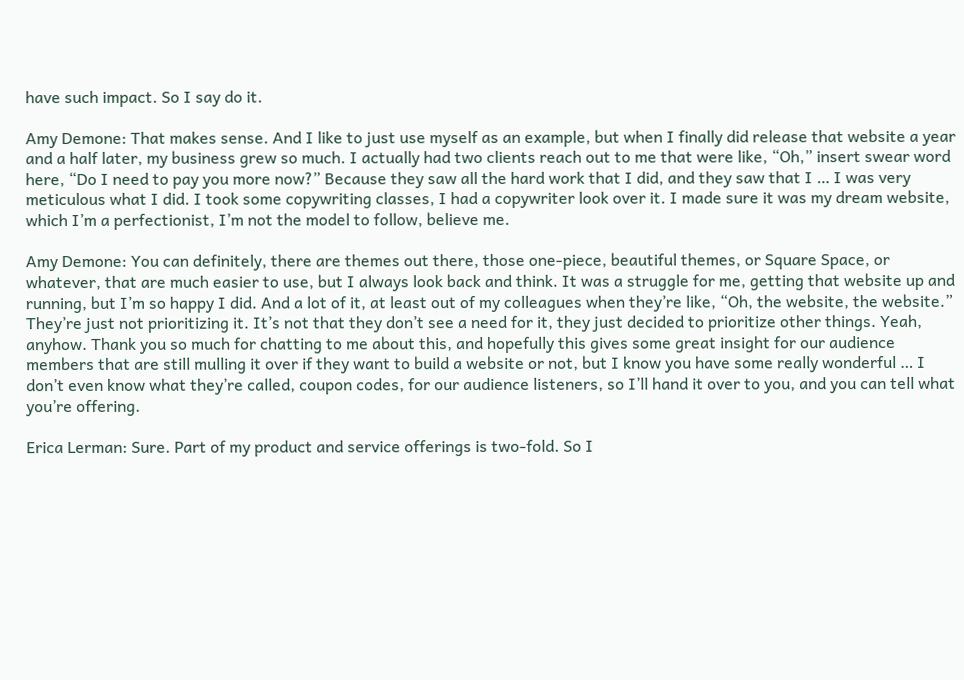have such impact. So I say do it.

Amy Demone: That makes sense. And I like to just use myself as an example, but when I finally did release that website a year and a half later, my business grew so much. I actually had two clients reach out to me that were like, “Oh,” insert swear word here, “Do I need to pay you more now?” Because they saw all the hard work that I did, and they saw that I … I was very meticulous what I did. I took some copywriting classes, I had a copywriter look over it. I made sure it was my dream website, which I’m a perfectionist, I’m not the model to follow, believe me.

Amy Demone: You can definitely, there are themes out there, those one-piece, beautiful themes, or Square Space, or whatever, that are much easier to use, but I always look back and think. It was a struggle for me, getting that website up and running, but I’m so happy I did. And a lot of it, at least out of my colleagues when they’re like, “Oh, the website, the website.” They’re just not prioritizing it. It’s not that they don’t see a need for it, they just decided to prioritize other things. Yeah, anyhow. Thank you so much for chatting to me about this, and hopefully this gives some great insight for our audience members that are still mulling it over if they want to build a website or not, but I know you have some really wonderful … I don’t even know what they’re called, coupon codes, for our audience listeners, so I’ll hand it over to you, and you can tell what you’re offering.

Erica Lerman: Sure. Part of my product and service offerings is two-fold. So I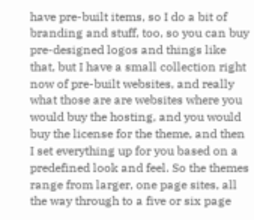have pre-built items, so I do a bit of branding and stuff, too, so you can buy pre-designed logos and things like that, but I have a small collection right now of pre-built websites, and really what those are are websites where you would buy the hosting, and you would buy the license for the theme, and then I set everything up for you based on a predefined look and feel. So the themes range from larger, one page sites, all the way through to a five or six page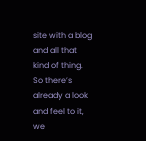site with a blog and all that kind of thing. So there’s already a look and feel to it, we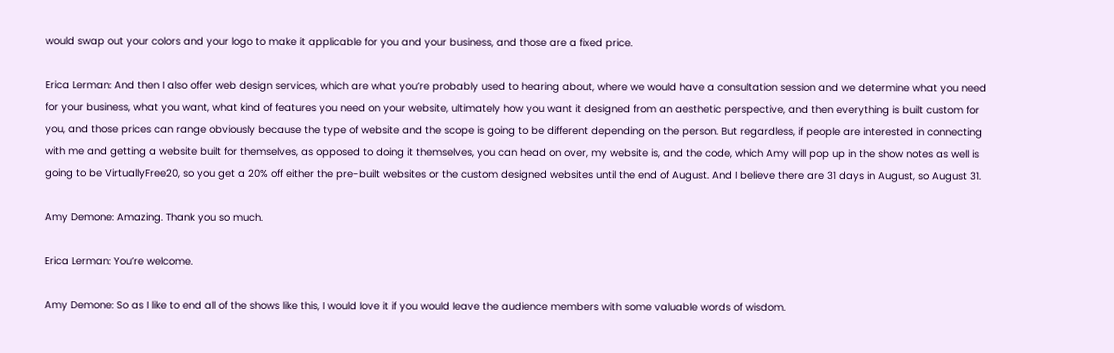would swap out your colors and your logo to make it applicable for you and your business, and those are a fixed price.

Erica Lerman: And then I also offer web design services, which are what you’re probably used to hearing about, where we would have a consultation session and we determine what you need for your business, what you want, what kind of features you need on your website, ultimately how you want it designed from an aesthetic perspective, and then everything is built custom for you, and those prices can range obviously because the type of website and the scope is going to be different depending on the person. But regardless, if people are interested in connecting with me and getting a website built for themselves, as opposed to doing it themselves, you can head on over, my website is, and the code, which Amy will pop up in the show notes as well is going to be VirtuallyFree20, so you get a 20% off either the pre-built websites or the custom designed websites until the end of August. And I believe there are 31 days in August, so August 31.

Amy Demone: Amazing. Thank you so much.

Erica Lerman: You’re welcome.

Amy Demone: So as I like to end all of the shows like this, I would love it if you would leave the audience members with some valuable words of wisdom.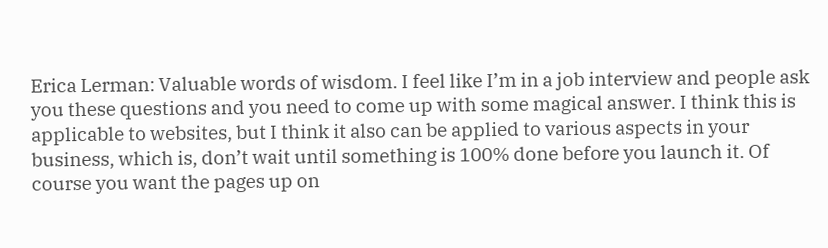Erica Lerman: Valuable words of wisdom. I feel like I’m in a job interview and people ask you these questions and you need to come up with some magical answer. I think this is applicable to websites, but I think it also can be applied to various aspects in your business, which is, don’t wait until something is 100% done before you launch it. Of course you want the pages up on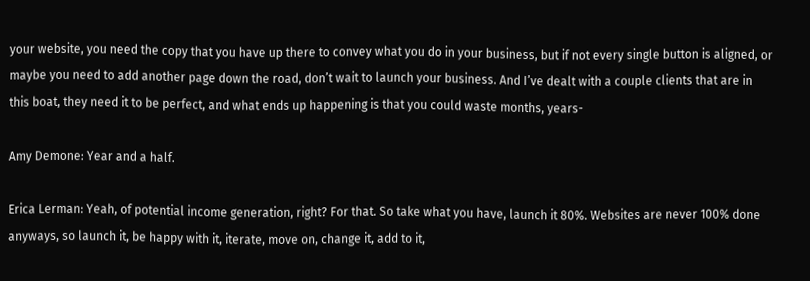your website, you need the copy that you have up there to convey what you do in your business, but if not every single button is aligned, or maybe you need to add another page down the road, don’t wait to launch your business. And I’ve dealt with a couple clients that are in this boat, they need it to be perfect, and what ends up happening is that you could waste months, years-

Amy Demone: Year and a half.

Erica Lerman: Yeah, of potential income generation, right? For that. So take what you have, launch it 80%. Websites are never 100% done anyways, so launch it, be happy with it, iterate, move on, change it, add to it,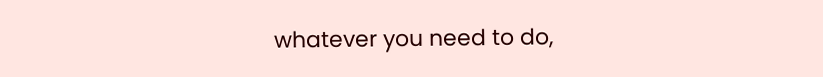whatever you need to do,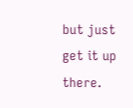but just get it up there.